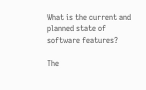What is the current and planned state of software features?

The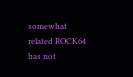somewhat related ROCK64 has not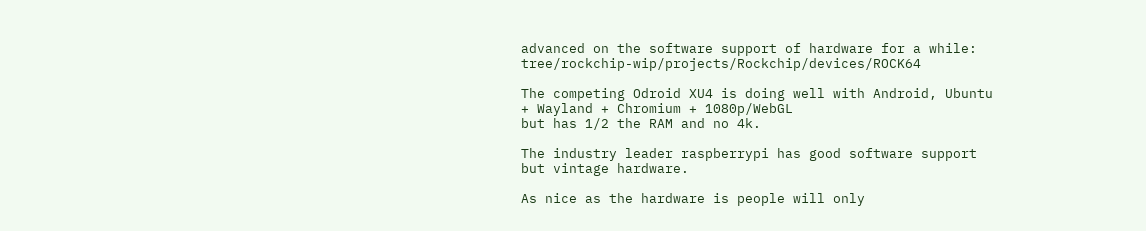advanced on the software support of hardware for a while: tree/rockchip-wip/projects/Rockchip/devices/ROCK64

The competing Odroid XU4 is doing well with Android, Ubuntu + Wayland + Chromium + 1080p/WebGL
but has 1/2 the RAM and no 4k.

The industry leader raspberrypi has good software support but vintage hardware.

As nice as the hardware is people will only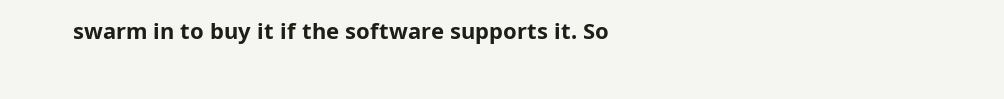swarm in to buy it if the software supports it. So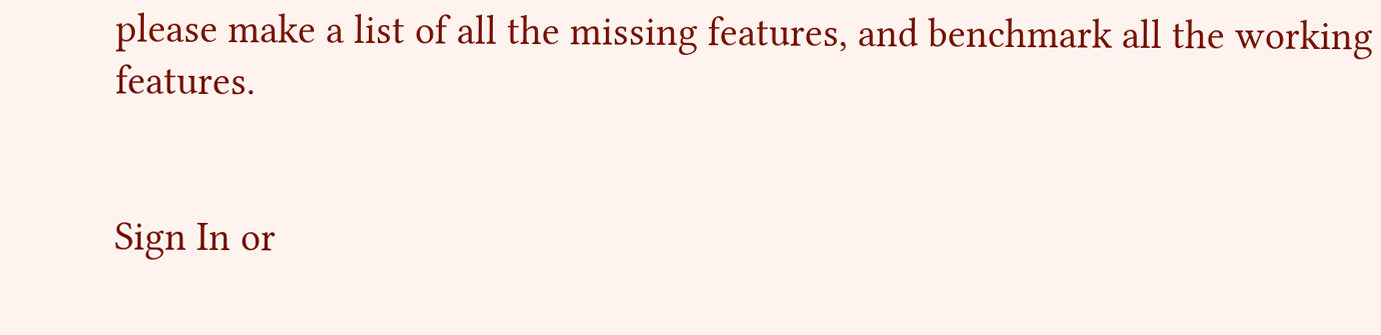please make a list of all the missing features, and benchmark all the working features.


Sign In or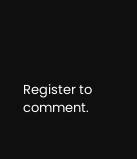Register to comment.